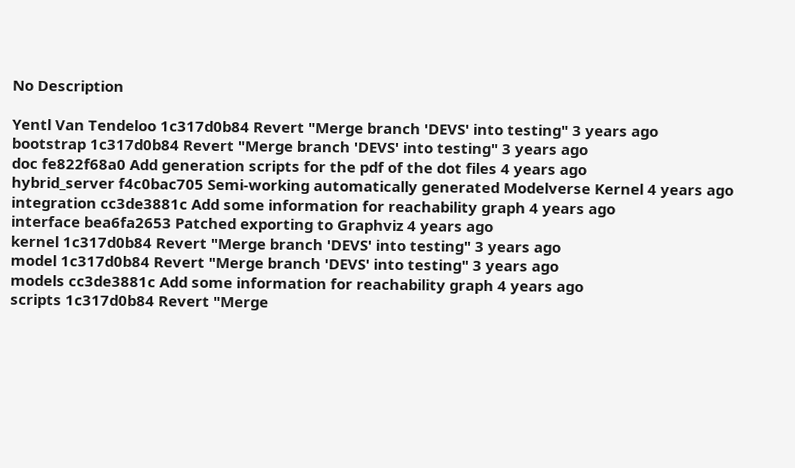No Description

Yentl Van Tendeloo 1c317d0b84 Revert "Merge branch 'DEVS' into testing" 3 years ago
bootstrap 1c317d0b84 Revert "Merge branch 'DEVS' into testing" 3 years ago
doc fe822f68a0 Add generation scripts for the pdf of the dot files 4 years ago
hybrid_server f4c0bac705 Semi-working automatically generated Modelverse Kernel 4 years ago
integration cc3de3881c Add some information for reachability graph 4 years ago
interface bea6fa2653 Patched exporting to Graphviz 4 years ago
kernel 1c317d0b84 Revert "Merge branch 'DEVS' into testing" 3 years ago
model 1c317d0b84 Revert "Merge branch 'DEVS' into testing" 3 years ago
models cc3de3881c Add some information for reachability graph 4 years ago
scripts 1c317d0b84 Revert "Merge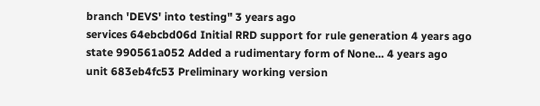branch 'DEVS' into testing" 3 years ago
services 64ebcbd06d Initial RRD support for rule generation 4 years ago
state 990561a052 Added a rudimentary form of None... 4 years ago
unit 683eb4fc53 Preliminary working version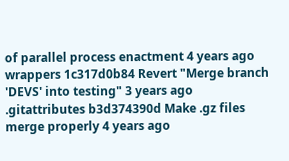of parallel process enactment 4 years ago
wrappers 1c317d0b84 Revert "Merge branch 'DEVS' into testing" 3 years ago
.gitattributes b3d374390d Make .gz files merge properly 4 years ago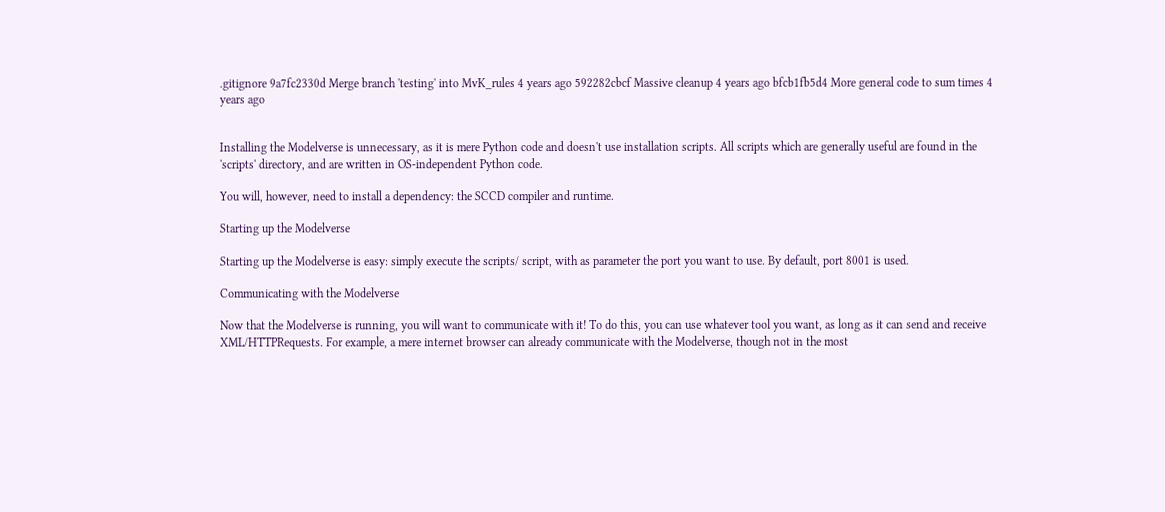.gitignore 9a7fc2330d Merge branch 'testing' into MvK_rules 4 years ago 592282cbcf Massive cleanup 4 years ago bfcb1fb5d4 More general code to sum times 4 years ago


Installing the Modelverse is unnecessary, as it is mere Python code and doesn't use installation scripts. All scripts which are generally useful are found in the 'scripts' directory, and are written in OS-independent Python code.

You will, however, need to install a dependency: the SCCD compiler and runtime.

Starting up the Modelverse

Starting up the Modelverse is easy: simply execute the scripts/ script, with as parameter the port you want to use. By default, port 8001 is used.

Communicating with the Modelverse

Now that the Modelverse is running, you will want to communicate with it! To do this, you can use whatever tool you want, as long as it can send and receive XML/HTTPRequests. For example, a mere internet browser can already communicate with the Modelverse, though not in the most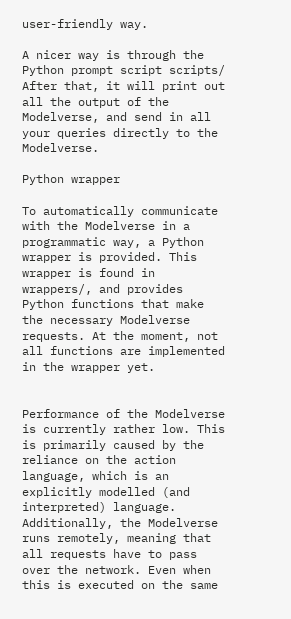user-friendly way.

A nicer way is through the Python prompt script scripts/ After that, it will print out all the output of the Modelverse, and send in all your queries directly to the Modelverse.

Python wrapper

To automatically communicate with the Modelverse in a programmatic way, a Python wrapper is provided. This wrapper is found in wrappers/, and provides Python functions that make the necessary Modelverse requests. At the moment, not all functions are implemented in the wrapper yet.


Performance of the Modelverse is currently rather low. This is primarily caused by the reliance on the action language, which is an explicitly modelled (and interpreted) language. Additionally, the Modelverse runs remotely, meaning that all requests have to pass over the network. Even when this is executed on the same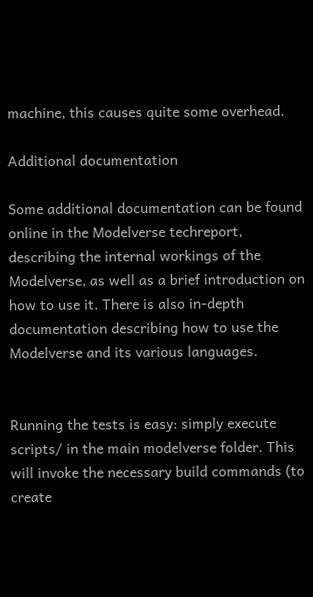machine, this causes quite some overhead.

Additional documentation

Some additional documentation can be found online in the Modelverse techreport, describing the internal workings of the Modelverse, as well as a brief introduction on how to use it. There is also in-depth documentation describing how to use the Modelverse and its various languages.


Running the tests is easy: simply execute scripts/ in the main modelverse folder. This will invoke the necessary build commands (to create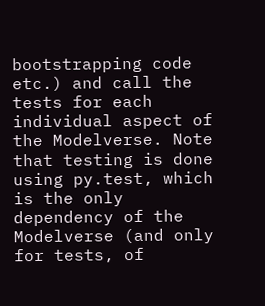bootstrapping code etc.) and call the tests for each individual aspect of the Modelverse. Note that testing is done using py.test, which is the only dependency of the Modelverse (and only for tests, of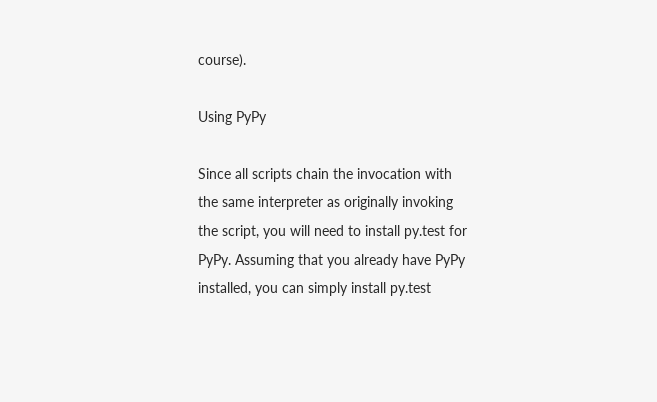course).

Using PyPy

Since all scripts chain the invocation with the same interpreter as originally invoking the script, you will need to install py.test for PyPy. Assuming that you already have PyPy installed, you can simply install py.test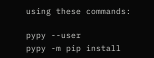using these commands:

pypy --user
pypy -m pip install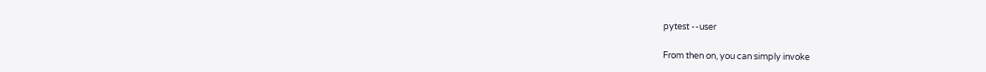pytest --user

From then on, you can simply invoke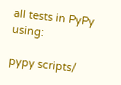all tests in PyPy using:

pypy scripts/